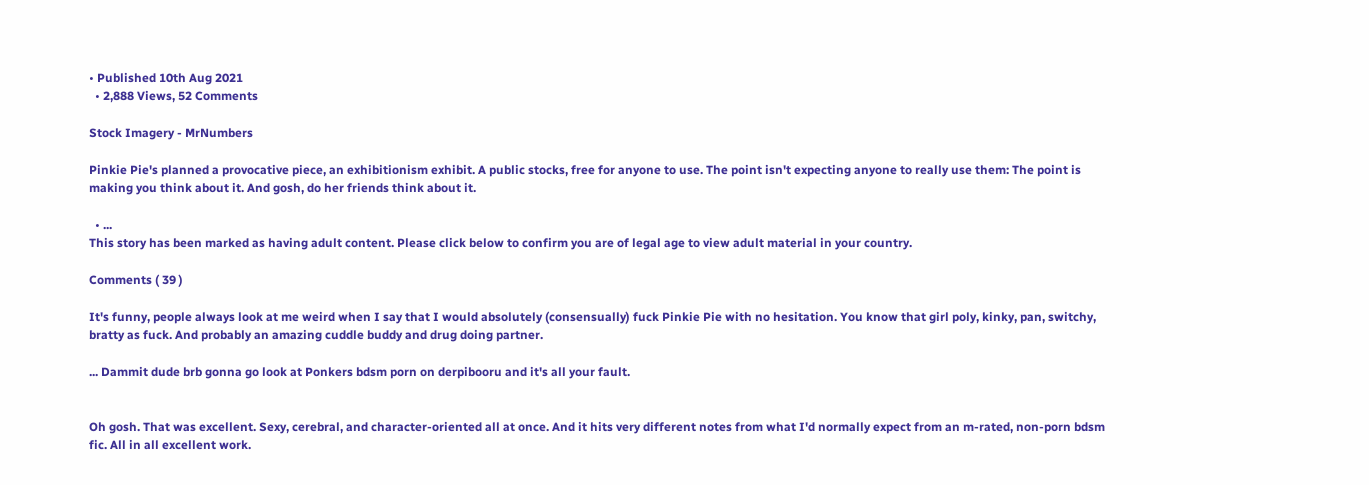• Published 10th Aug 2021
  • 2,888 Views, 52 Comments

Stock Imagery - MrNumbers

Pinkie Pie's planned a provocative piece, an exhibitionism exhibit. A public stocks, free for anyone to use. The point isn't expecting anyone to really use them: The point is making you think about it. And gosh, do her friends think about it.

  • ...
This story has been marked as having adult content. Please click below to confirm you are of legal age to view adult material in your country.

Comments ( 39 )

It's funny, people always look at me weird when I say that I would absolutely (consensually) fuck Pinkie Pie with no hesitation. You know that girl poly, kinky, pan, switchy, bratty as fuck. And probably an amazing cuddle buddy and drug doing partner.

... Dammit dude brb gonna go look at Ponkers bdsm porn on derpibooru and it's all your fault.


Oh gosh. That was excellent. Sexy, cerebral, and character-oriented all at once. And it hits very different notes from what I'd normally expect from an m-rated, non-porn bdsm fic. All in all excellent work.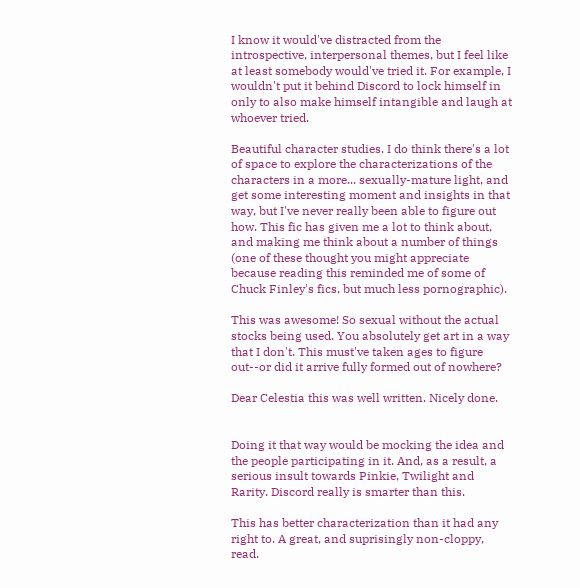I know it would've distracted from the introspective, interpersonal themes, but I feel like at least somebody would've tried it. For example, I wouldn't put it behind Discord to lock himself in only to also make himself intangible and laugh at whoever tried.

Beautiful character studies. I do think there's a lot of space to explore the characterizations of the characters in a more... sexually-mature light, and get some interesting moment and insights in that way, but I've never really been able to figure out how. This fic has given me a lot to think about, and making me think about a number of things (one of these thought you might appreciate because reading this reminded me of some of Chuck Finley's fics, but much less pornographic).

This was awesome! So sexual without the actual stocks being used. You absolutely get art in a way that I don't. This must've taken ages to figure out--or did it arrive fully formed out of nowhere?

Dear Celestia this was well written. Nicely done.


Doing it that way would be mocking the idea and the people participating in it. And, as a result, a serious insult towards Pinkie, Twilight and Rarity. Discord really is smarter than this.

This has better characterization than it had any right to. A great, and suprisingly non-cloppy, read.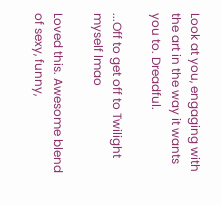Look at you, engaging with the art in the way it wants you to. Dreadful.

...Off to get off to Twilight myself lmao

Loved this. Awesome blend of sexy, funny,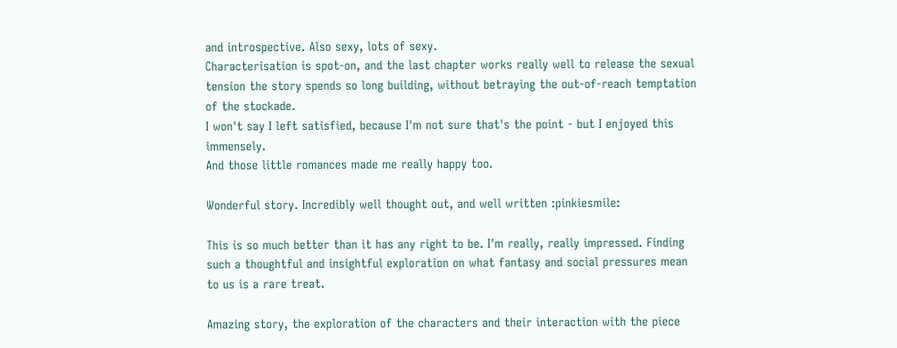and introspective. Also sexy, lots of sexy.
Characterisation is spot-on, and the last chapter works really well to release the sexual tension the story spends so long building, without betraying the out-of-reach temptation of the stockade.
I won't say I left satisfied, because I'm not sure that's the point - but I enjoyed this immensely.
And those little romances made me really happy too.

Wonderful story. Incredibly well thought out, and well written :pinkiesmile:

This is so much better than it has any right to be. I'm really, really impressed. Finding such a thoughtful and insightful exploration on what fantasy and social pressures mean to us is a rare treat.

Amazing story, the exploration of the characters and their interaction with the piece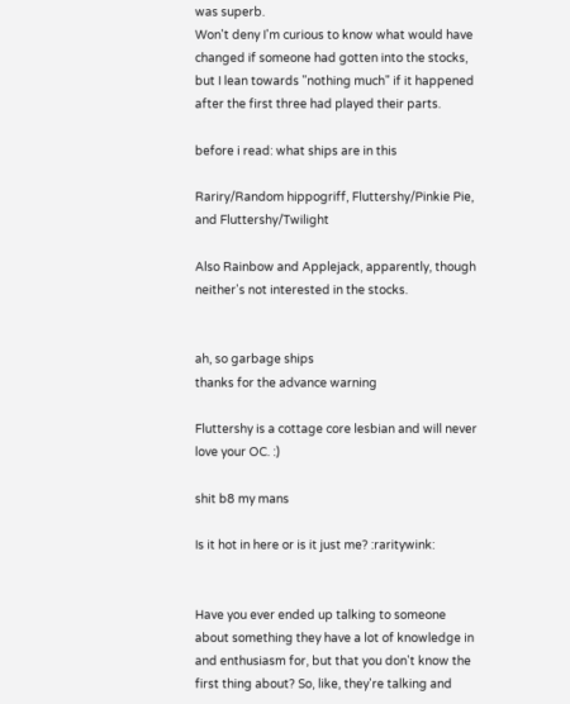was superb.
Won't deny I'm curious to know what would have changed if someone had gotten into the stocks, but I lean towards "nothing much" if it happened after the first three had played their parts.

before i read: what ships are in this

Rariry/Random hippogriff, Fluttershy/Pinkie Pie, and Fluttershy/Twilight

Also Rainbow and Applejack, apparently, though neither's not interested in the stocks.


ah, so garbage ships
thanks for the advance warning

Fluttershy is a cottage core lesbian and will never love your OC. :)

shit b8 my mans

Is it hot in here or is it just me? :raritywink:


Have you ever ended up talking to someone about something they have a lot of knowledge in and enthusiasm for, but that you don't know the first thing about? So, like, they're talking and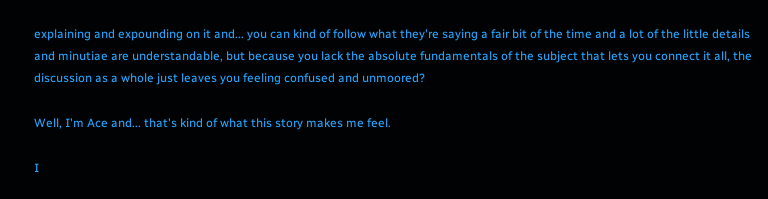explaining and expounding on it and... you can kind of follow what they're saying a fair bit of the time and a lot of the little details and minutiae are understandable, but because you lack the absolute fundamentals of the subject that lets you connect it all, the discussion as a whole just leaves you feeling confused and unmoored?

Well, I'm Ace and... that's kind of what this story makes me feel.

I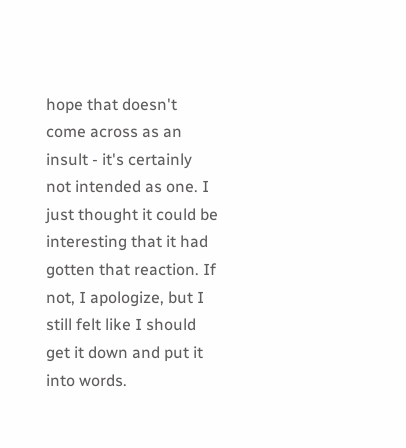hope that doesn't come across as an insult - it's certainly not intended as one. I just thought it could be interesting that it had gotten that reaction. If not, I apologize, but I still felt like I should get it down and put it into words.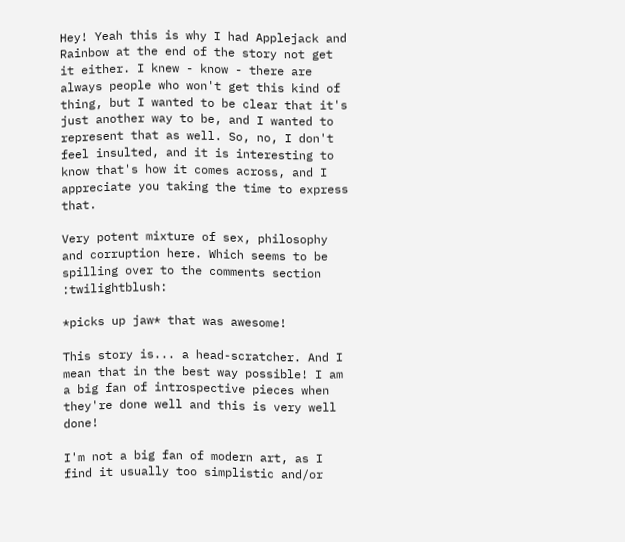Hey! Yeah this is why I had Applejack and Rainbow at the end of the story not get it either. I knew - know - there are always people who won't get this kind of thing, but I wanted to be clear that it's just another way to be, and I wanted to represent that as well. So, no, I don't feel insulted, and it is interesting to know that's how it comes across, and I appreciate you taking the time to express that.

Very potent mixture of sex, philosophy and corruption here. Which seems to be spilling over to the comments section :twilightblush:

*picks up jaw* that was awesome!

This story is... a head-scratcher. And I mean that in the best way possible! I am a big fan of introspective pieces when they're done well and this is very well done!

I'm not a big fan of modern art, as I find it usually too simplistic and/or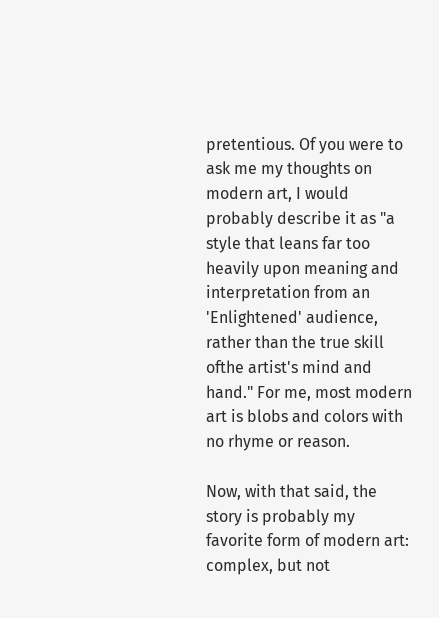pretentious. Of you were to ask me my thoughts on modern art, I would probably describe it as "a style that leans far too heavily upon meaning and interpretation from an 'Enlightened' audience, rather than the true skill ofthe artist's mind and hand." For me, most modern art is blobs and colors with no rhyme or reason.

Now, with that said, the story is probably my favorite form of modern art: complex, but not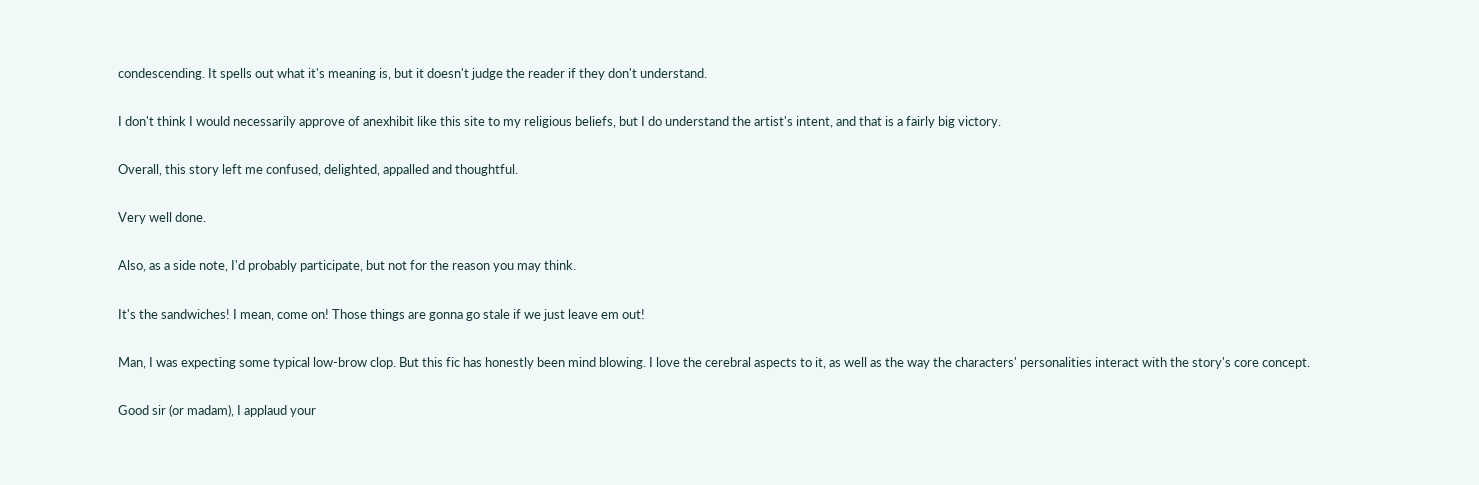condescending. It spells out what it's meaning is, but it doesn't judge the reader if they don't understand.

I don't think I would necessarily approve of anexhibit like this site to my religious beliefs, but I do understand the artist's intent, and that is a fairly big victory.

Overall, this story left me confused, delighted, appalled and thoughtful.

Very well done.

Also, as a side note, I'd probably participate, but not for the reason you may think.

It's the sandwiches! I mean, come on! Those things are gonna go stale if we just leave em out!

Man, I was expecting some typical low-brow clop. But this fic has honestly been mind blowing. I love the cerebral aspects to it, as well as the way the characters' personalities interact with the story's core concept.

Good sir (or madam), I applaud your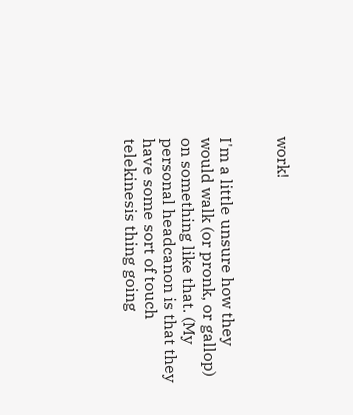work!


I'm a little unsure how they would walk (or pronk, or gallop) on something like that. (My personal headcanon is that they have some sort of touch telekinesis thing going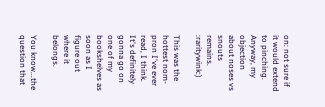on: not sure if it would extend to pinching. Anyway, my objection about noses vs snouts remains. :raritywink:)

This was the hottest nom-pron I've ever read, I think.
It's definitely gonna go on one of my bookshelves as soon as I figure out where it belongs.

You know...the question that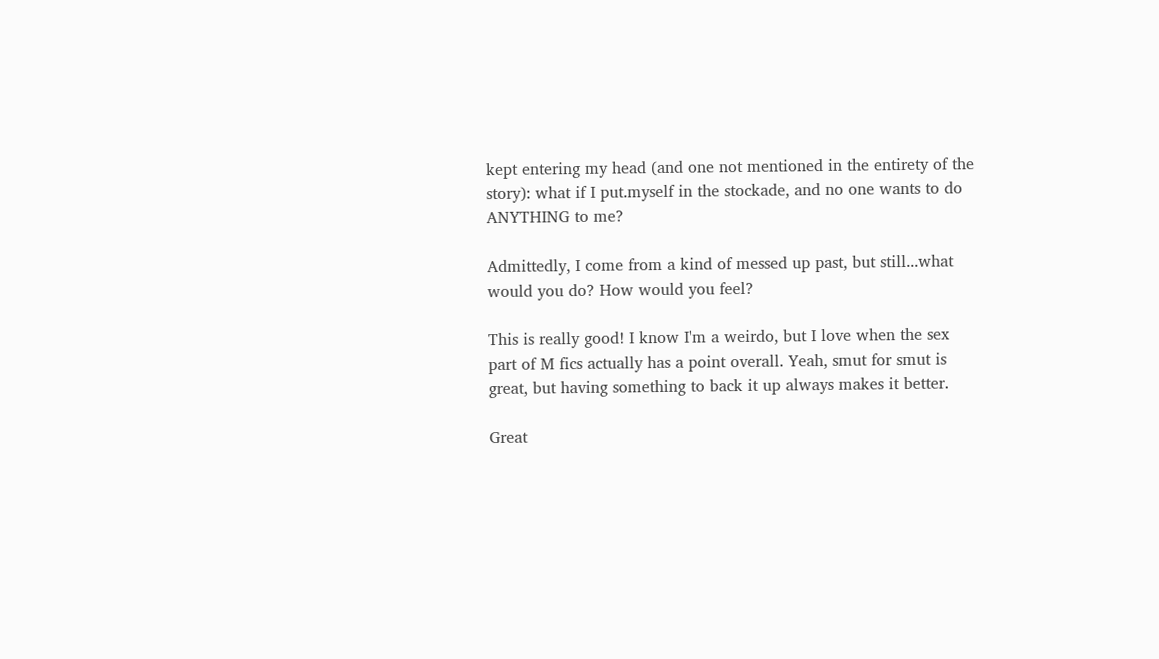kept entering my head (and one not mentioned in the entirety of the story): what if I put.myself in the stockade, and no one wants to do ANYTHING to me?

Admittedly, I come from a kind of messed up past, but still...what would you do? How would you feel?

This is really good! I know I'm a weirdo, but I love when the sex part of M fics actually has a point overall. Yeah, smut for smut is great, but having something to back it up always makes it better.

Great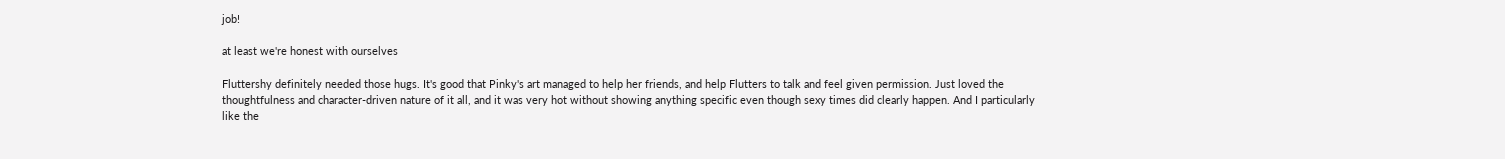job!

at least we're honest with ourselves

Fluttershy definitely needed those hugs. It's good that Pinky's art managed to help her friends, and help Flutters to talk and feel given permission. Just loved the thoughtfulness and character-driven nature of it all, and it was very hot without showing anything specific even though sexy times did clearly happen. And I particularly like the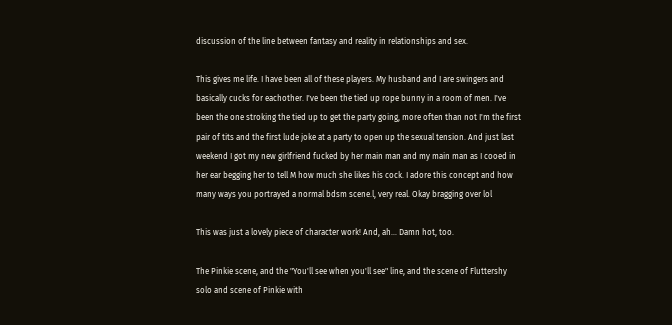discussion of the line between fantasy and reality in relationships and sex.

This gives me life. I have been all of these players. My husband and I are swingers and basically cucks for eachother. I've been the tied up rope bunny in a room of men. I've been the one stroking the tied up to get the party going, more often than not I'm the first pair of tits and the first lude joke at a party to open up the sexual tension. And just last weekend I got my new girlfriend fucked by her main man and my main man as I cooed in her ear begging her to tell M how much she likes his cock. I adore this concept and how many ways you portrayed a normal bdsm scene.l, very real. Okay bragging over lol

This was just a lovely piece of character work! And, ah... Damn hot, too.

The Pinkie scene, and the "You'll see when you'll see" line, and the scene of Fluttershy solo and scene of Pinkie with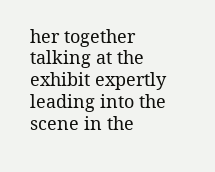her together talking at the exhibit expertly leading into the scene in the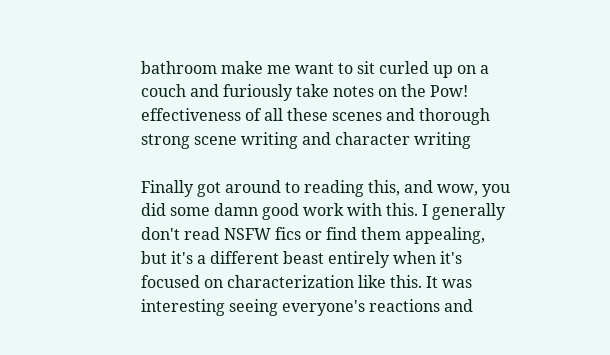bathroom make me want to sit curled up on a couch and furiously take notes on the Pow! effectiveness of all these scenes and thorough strong scene writing and character writing

Finally got around to reading this, and wow, you did some damn good work with this. I generally don't read NSFW fics or find them appealing, but it's a different beast entirely when it's focused on characterization like this. It was interesting seeing everyone's reactions and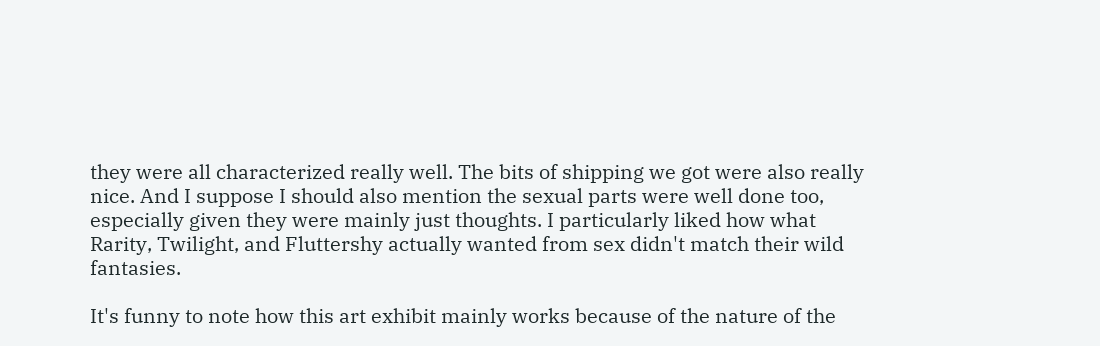they were all characterized really well. The bits of shipping we got were also really nice. And I suppose I should also mention the sexual parts were well done too, especially given they were mainly just thoughts. I particularly liked how what Rarity, Twilight, and Fluttershy actually wanted from sex didn't match their wild fantasies.

It's funny to note how this art exhibit mainly works because of the nature of the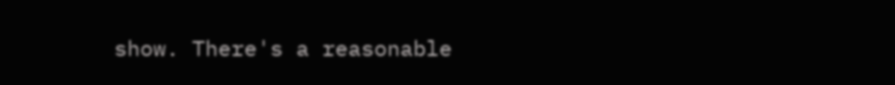show. There's a reasonable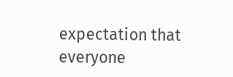expectation that everyone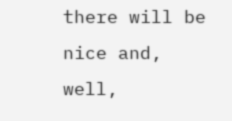there will be nice and, well,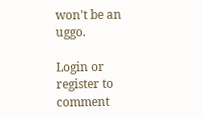won't be an uggo.

Login or register to comment